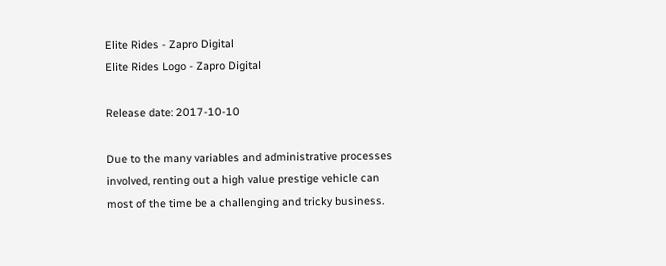Elite Rides - Zapro Digital
Elite Rides Logo - Zapro Digital

Release date: 2017-10-10

Due to the many variables and administrative processes involved, renting out a high value prestige vehicle can most of the time be a challenging and tricky business.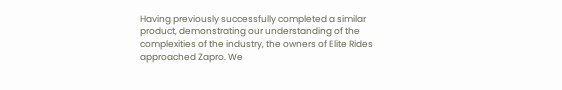Having previously successfully completed a similar product, demonstrating our understanding of the complexities of the industry, the owners of Elite Rides approached Zapro. We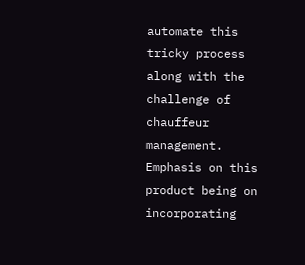automate this tricky process along with the challenge of chauffeur management. Emphasis on this product being on incorporating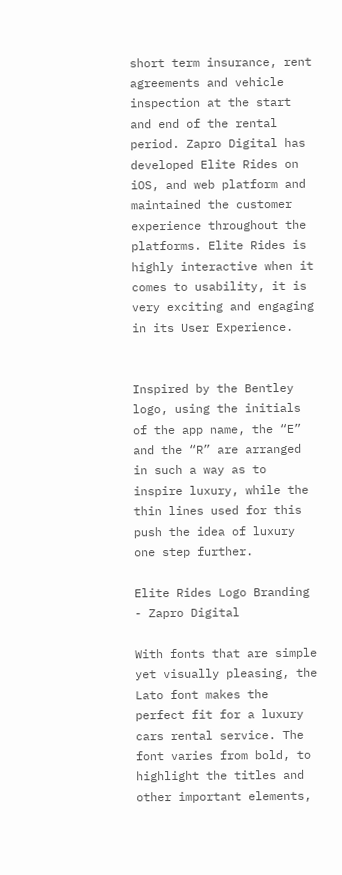short term insurance, rent agreements and vehicle inspection at the start and end of the rental period. Zapro Digital has developed Elite Rides on iOS, and web platform and maintained the customer experience throughout the platforms. Elite Rides is highly interactive when it comes to usability, it is very exciting and engaging in its User Experience.


Inspired by the Bentley logo, using the initials of the app name, the “E” and the “R” are arranged in such a way as to inspire luxury, while the thin lines used for this push the idea of luxury one step further.

Elite Rides Logo Branding - Zapro Digital

With fonts that are simple yet visually pleasing, the Lato font makes the perfect fit for a luxury cars rental service. The font varies from bold, to highlight the titles and other important elements,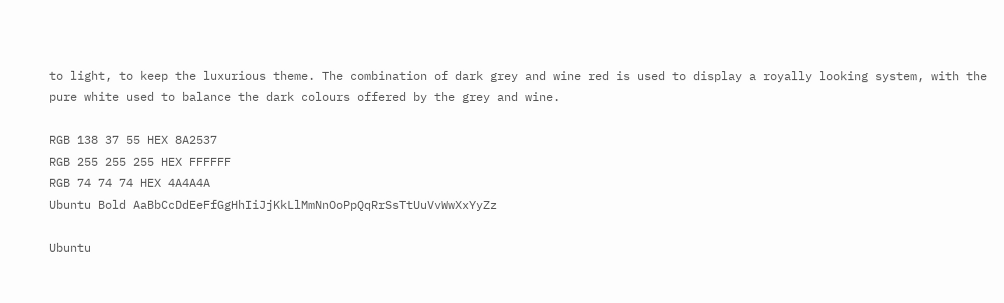to light, to keep the luxurious theme. The combination of dark grey and wine red is used to display a royally looking system, with the pure white used to balance the dark colours offered by the grey and wine.

RGB 138 37 55 HEX 8A2537
RGB 255 255 255 HEX FFFFFF
RGB 74 74 74 HEX 4A4A4A
Ubuntu Bold AaBbCcDdEeFfGgHhIiJjKkLlMmNnOoPpQqRrSsTtUuVvWwXxYyZz

Ubuntu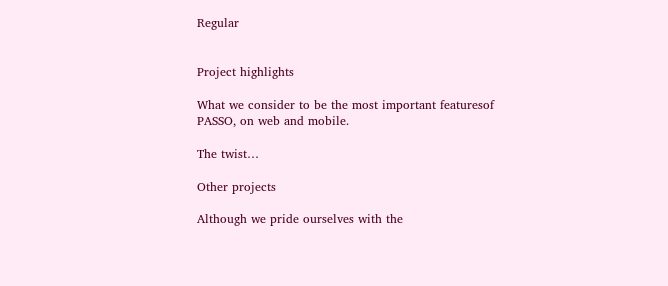Regular


Project highlights

What we consider to be the most important featuresof PASSO, on web and mobile.

The twist…

Other projects

Although we pride ourselves with the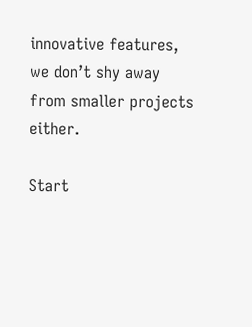innovative features, we don’t shy away from smaller projects either.

Start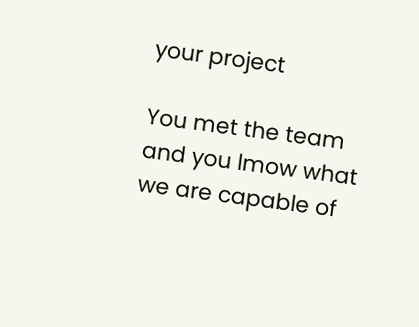your project

You met the team and you lmow what we are capable of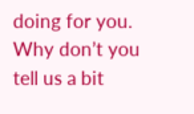doing for you. Why don’t you tell us a bit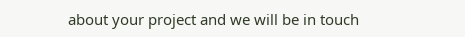about your project and we will be in touch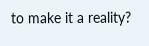to make it a reality?